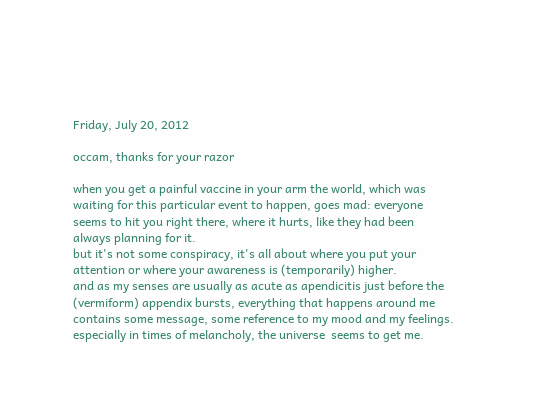Friday, July 20, 2012

occam, thanks for your razor

when you get a painful vaccine in your arm the world, which was waiting for this particular event to happen, goes mad: everyone seems to hit you right there, where it hurts, like they had been always planning for it.
but it's not some conspiracy, it's all about where you put your attention or where your awareness is (temporarily) higher.
and as my senses are usually as acute as apendicitis just before the (vermiform) appendix bursts, everything that happens around me contains some message, some reference to my mood and my feelings. especially in times of melancholy, the universe  seems to get me.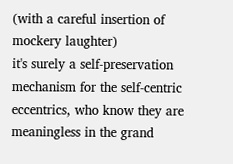(with a careful insertion of mockery laughter)
it's surely a self-preservation mechanism for the self-centric eccentrics, who know they are meaningless in the grand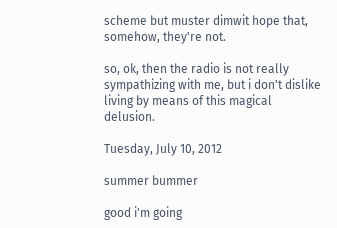scheme but muster dimwit hope that, somehow, they're not.

so, ok, then the radio is not really sympathizing with me, but i don't dislike living by means of this magical delusion.

Tuesday, July 10, 2012

summer bummer

good i'm going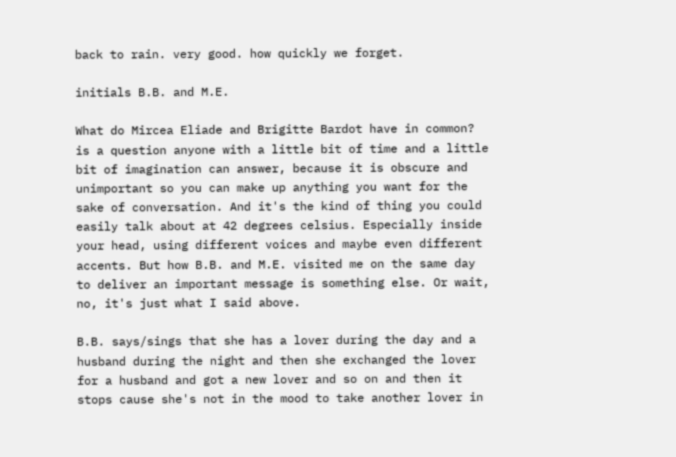back to rain. very good. how quickly we forget.

initials B.B. and M.E.

What do Mircea Eliade and Brigitte Bardot have in common? is a question anyone with a little bit of time and a little bit of imagination can answer, because it is obscure and unimportant so you can make up anything you want for the sake of conversation. And it's the kind of thing you could easily talk about at 42 degrees celsius. Especially inside your head, using different voices and maybe even different accents. But how B.B. and M.E. visited me on the same day to deliver an important message is something else. Or wait, no, it's just what I said above.

B.B. says/sings that she has a lover during the day and a husband during the night and then she exchanged the lover for a husband and got a new lover and so on and then it stops cause she's not in the mood to take another lover in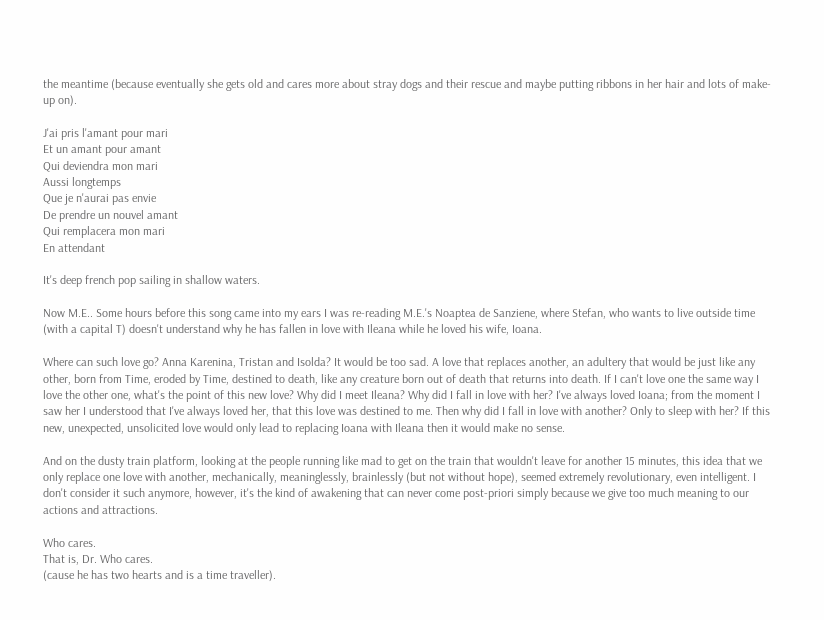the meantime (because eventually she gets old and cares more about stray dogs and their rescue and maybe putting ribbons in her hair and lots of make-up on).

J'ai pris l'amant pour mari
Et un amant pour amant
Qui deviendra mon mari
Aussi longtemps
Que je n'aurai pas envie
De prendre un nouvel amant
Qui remplacera mon mari
En attendant

It's deep french pop sailing in shallow waters.

Now M.E.. Some hours before this song came into my ears I was re-reading M.E.'s Noaptea de Sanziene, where Stefan, who wants to live outside time (with a capital T) doesn't understand why he has fallen in love with Ileana while he loved his wife, Ioana.

Where can such love go? Anna Karenina, Tristan and Isolda? It would be too sad. A love that replaces another, an adultery that would be just like any other, born from Time, eroded by Time, destined to death, like any creature born out of death that returns into death. If I can't love one the same way I love the other one, what's the point of this new love? Why did I meet Ileana? Why did I fall in love with her? I've always loved Ioana; from the moment I saw her I understood that I've always loved her, that this love was destined to me. Then why did I fall in love with another? Only to sleep with her? If this new, unexpected, unsolicited love would only lead to replacing Ioana with Ileana then it would make no sense.

And on the dusty train platform, looking at the people running like mad to get on the train that wouldn't leave for another 15 minutes, this idea that we only replace one love with another, mechanically, meaninglessly, brainlessly (but not without hope), seemed extremely revolutionary, even intelligent. I don't consider it such anymore, however, it's the kind of awakening that can never come post-priori simply because we give too much meaning to our actions and attractions.

Who cares.
That is, Dr. Who cares.
(cause he has two hearts and is a time traveller).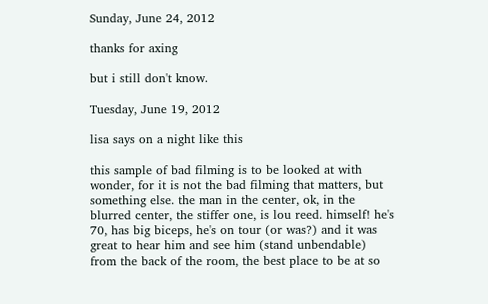Sunday, June 24, 2012

thanks for axing

but i still don't know.

Tuesday, June 19, 2012

lisa says on a night like this

this sample of bad filming is to be looked at with wonder, for it is not the bad filming that matters, but something else. the man in the center, ok, in the blurred center, the stiffer one, is lou reed. himself! he's 70, has big biceps, he's on tour (or was?) and it was great to hear him and see him (stand unbendable) from the back of the room, the best place to be at so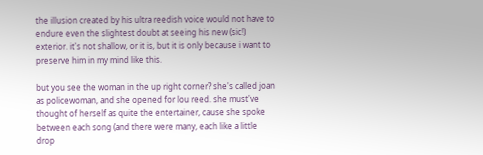the illusion created by his ultra reedish voice would not have to endure even the slightest doubt at seeing his new (sic!) exterior. it's not shallow, or it is, but it is only because i want to preserve him in my mind like this.

but you see the woman in the up right corner? she's called joan as policewoman, and she opened for lou reed. she must've thought of herself as quite the entertainer, cause she spoke between each song (and there were many, each like a little drop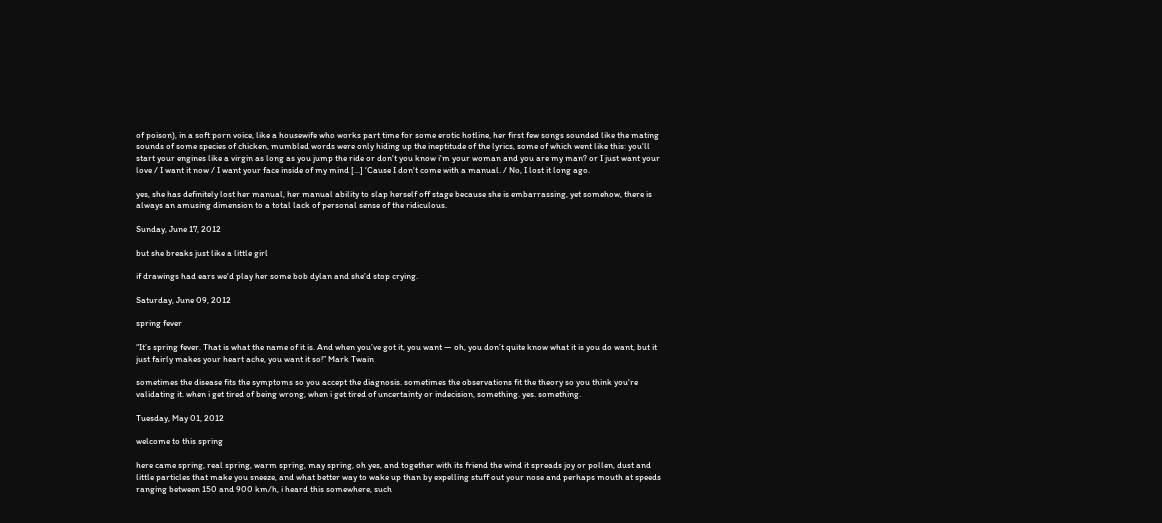of poison), in a soft porn voice, like a housewife who works part time for some erotic hotline, her first few songs sounded like the mating sounds of some species of chicken, mumbled words were only hiding up the ineptitude of the lyrics, some of which went like this: you'll start your engines like a virgin as long as you jump the ride or don't you know i'm your woman and you are my man? or I just want your love / I want it now / I want your face inside of my mind [...] ‘Cause I don't come with a manual. / No, I lost it long ago.

yes, she has definitely lost her manual, her manual ability to slap herself off stage because she is embarrassing, yet somehow, there is always an amusing dimension to a total lack of personal sense of the ridiculous.

Sunday, June 17, 2012

but she breaks just like a little girl

if drawings had ears we'd play her some bob dylan and she'd stop crying.

Saturday, June 09, 2012

spring fever

“It’s spring fever. That is what the name of it is. And when you’ve got it, you want — oh, you don’t quite know what it is you do want, but it just fairly makes your heart ache, you want it so!” Mark Twain

sometimes the disease fits the symptoms so you accept the diagnosis. sometimes the observations fit the theory so you think you're validating it. when i get tired of being wrong, when i get tired of uncertainty or indecision, something. yes. something.

Tuesday, May 01, 2012

welcome to this spring

here came spring, real spring, warm spring, may spring, oh yes, and together with its friend the wind it spreads joy or pollen, dust and little particles that make you sneeze, and what better way to wake up than by expelling stuff out your nose and perhaps mouth at speeds ranging between 150 and 900 km/h, i heard this somewhere, such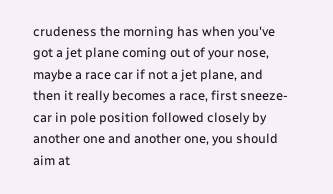crudeness the morning has when you've got a jet plane coming out of your nose, maybe a race car if not a jet plane, and then it really becomes a race, first sneeze-car in pole position followed closely by another one and another one, you should aim at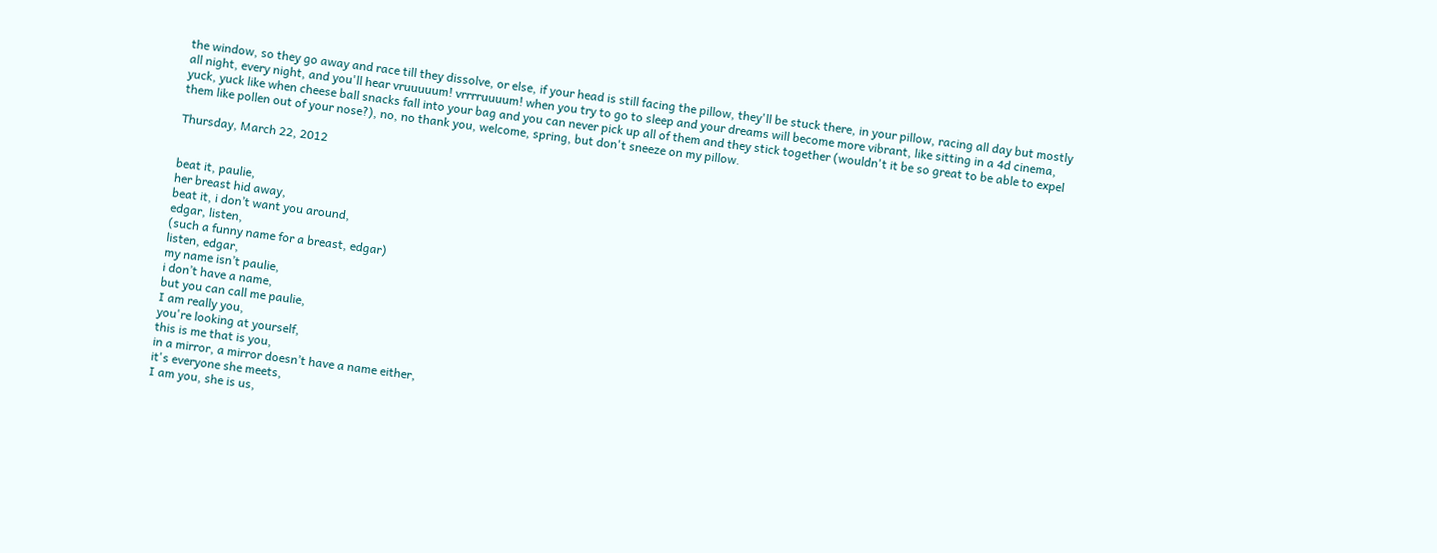the window, so they go away and race till they dissolve, or else, if your head is still facing the pillow, they'll be stuck there, in your pillow, racing all day but mostly all night, every night, and you'll hear vruuuuum! vrrrruuuum! when you try to go to sleep and your dreams will become more vibrant, like sitting in a 4d cinema, yuck, yuck like when cheese ball snacks fall into your bag and you can never pick up all of them and they stick together (wouldn't it be so great to be able to expel them like pollen out of your nose?), no, no thank you, welcome, spring, but don't sneeze on my pillow.

Thursday, March 22, 2012


beat it, paulie,
her breast hid away,
beat it, i don’t want you around,
edgar, listen,
(such a funny name for a breast, edgar)
listen, edgar,
my name isn’t paulie,
i don’t have a name,
but you can call me paulie,
I am really you,
you're looking at yourself,
this is me that is you,
in a mirror, a mirror doesn’t have a name either,
it's everyone she meets,
I am you, she is us,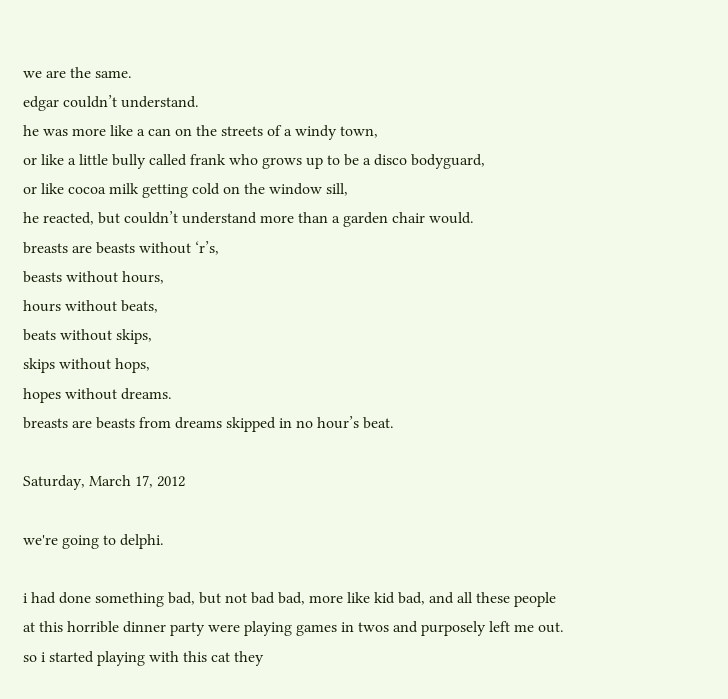we are the same.
edgar couldn’t understand.
he was more like a can on the streets of a windy town,
or like a little bully called frank who grows up to be a disco bodyguard,
or like cocoa milk getting cold on the window sill,
he reacted, but couldn’t understand more than a garden chair would.
breasts are beasts without ‘r’s,
beasts without hours,
hours without beats,
beats without skips,
skips without hops,
hopes without dreams.
breasts are beasts from dreams skipped in no hour’s beat.

Saturday, March 17, 2012

we're going to delphi.

i had done something bad, but not bad bad, more like kid bad, and all these people at this horrible dinner party were playing games in twos and purposely left me out. so i started playing with this cat they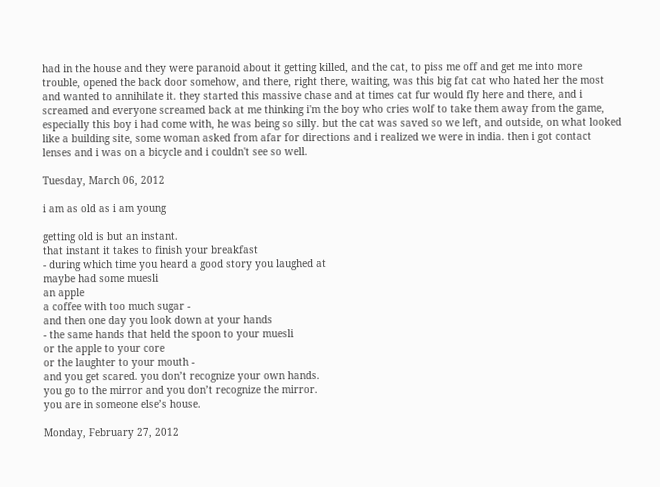had in the house and they were paranoid about it getting killed, and the cat, to piss me off and get me into more trouble, opened the back door somehow, and there, right there, waiting, was this big fat cat who hated her the most and wanted to annihilate it. they started this massive chase and at times cat fur would fly here and there, and i screamed and everyone screamed back at me thinking i'm the boy who cries wolf to take them away from the game, especially this boy i had come with, he was being so silly. but the cat was saved so we left, and outside, on what looked like a building site, some woman asked from afar for directions and i realized we were in india. then i got contact lenses and i was on a bicycle and i couldn't see so well.

Tuesday, March 06, 2012

i am as old as i am young

getting old is but an instant.
that instant it takes to finish your breakfast
- during which time you heard a good story you laughed at
maybe had some muesli
an apple
a coffee with too much sugar -
and then one day you look down at your hands
- the same hands that held the spoon to your muesli
or the apple to your core
or the laughter to your mouth -
and you get scared. you don’t recognize your own hands.
you go to the mirror and you don’t recognize the mirror.
you are in someone else’s house.

Monday, February 27, 2012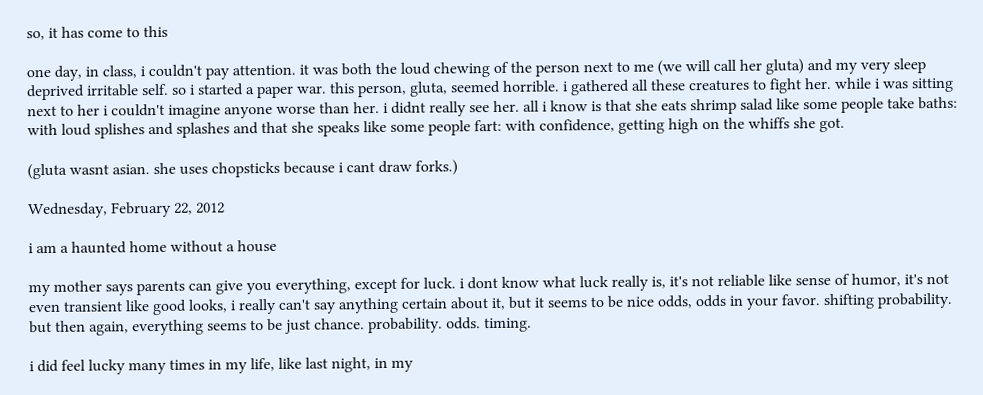so, it has come to this

one day, in class, i couldn't pay attention. it was both the loud chewing of the person next to me (we will call her gluta) and my very sleep deprived irritable self. so i started a paper war. this person, gluta, seemed horrible. i gathered all these creatures to fight her. while i was sitting next to her i couldn't imagine anyone worse than her. i didnt really see her. all i know is that she eats shrimp salad like some people take baths: with loud splishes and splashes and that she speaks like some people fart: with confidence, getting high on the whiffs she got.

(gluta wasnt asian. she uses chopsticks because i cant draw forks.)

Wednesday, February 22, 2012

i am a haunted home without a house

my mother says parents can give you everything, except for luck. i dont know what luck really is, it's not reliable like sense of humor, it's not even transient like good looks, i really can't say anything certain about it, but it seems to be nice odds, odds in your favor. shifting probability. but then again, everything seems to be just chance. probability. odds. timing.

i did feel lucky many times in my life, like last night, in my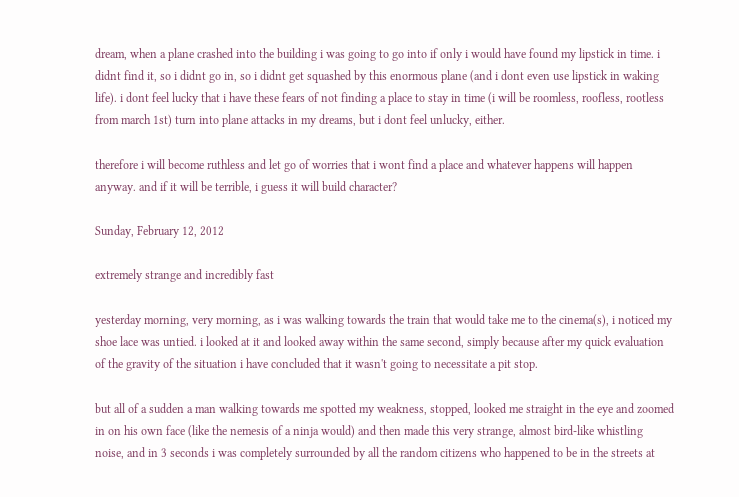dream, when a plane crashed into the building i was going to go into if only i would have found my lipstick in time. i didnt find it, so i didnt go in, so i didnt get squashed by this enormous plane (and i dont even use lipstick in waking life). i dont feel lucky that i have these fears of not finding a place to stay in time (i will be roomless, roofless, rootless from march 1st) turn into plane attacks in my dreams, but i dont feel unlucky, either.

therefore i will become ruthless and let go of worries that i wont find a place and whatever happens will happen anyway. and if it will be terrible, i guess it will build character?

Sunday, February 12, 2012

extremely strange and incredibly fast

yesterday morning, very morning, as i was walking towards the train that would take me to the cinema(s), i noticed my shoe lace was untied. i looked at it and looked away within the same second, simply because after my quick evaluation of the gravity of the situation i have concluded that it wasn't going to necessitate a pit stop.

but all of a sudden a man walking towards me spotted my weakness, stopped, looked me straight in the eye and zoomed in on his own face (like the nemesis of a ninja would) and then made this very strange, almost bird-like whistling noise, and in 3 seconds i was completely surrounded by all the random citizens who happened to be in the streets at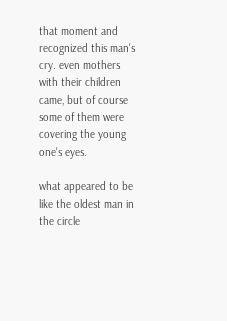that moment and recognized this man's cry. even mothers with their children came, but of course some of them were covering the young one's eyes.

what appeared to be like the oldest man in the circle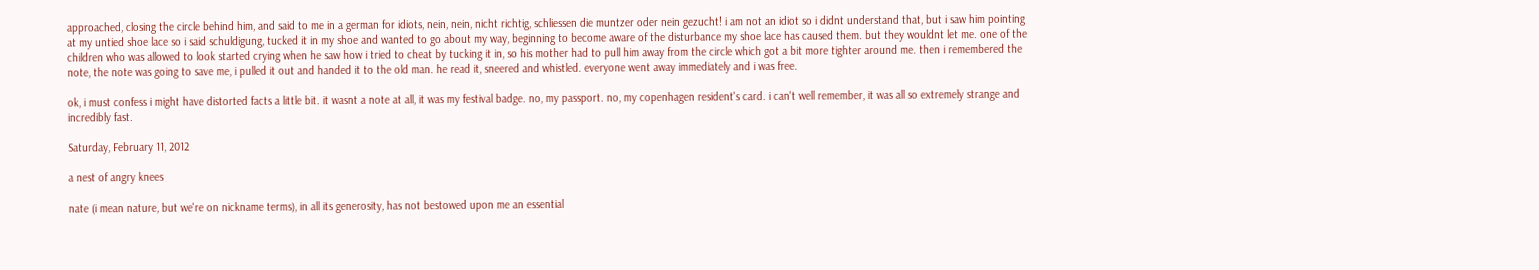approached, closing the circle behind him, and said to me in a german for idiots, nein, nein, nicht richtig, schliessen die muntzer oder nein gezucht! i am not an idiot so i didnt understand that, but i saw him pointing at my untied shoe lace so i said schuldigung, tucked it in my shoe and wanted to go about my way, beginning to become aware of the disturbance my shoe lace has caused them. but they wouldnt let me. one of the children who was allowed to look started crying when he saw how i tried to cheat by tucking it in, so his mother had to pull him away from the circle which got a bit more tighter around me. then i remembered the note, the note was going to save me, i pulled it out and handed it to the old man. he read it, sneered and whistled. everyone went away immediately and i was free.

ok, i must confess i might have distorted facts a little bit. it wasnt a note at all, it was my festival badge. no, my passport. no, my copenhagen resident's card. i can't well remember, it was all so extremely strange and incredibly fast.

Saturday, February 11, 2012

a nest of angry knees

nate (i mean nature, but we're on nickname terms), in all its generosity, has not bestowed upon me an essential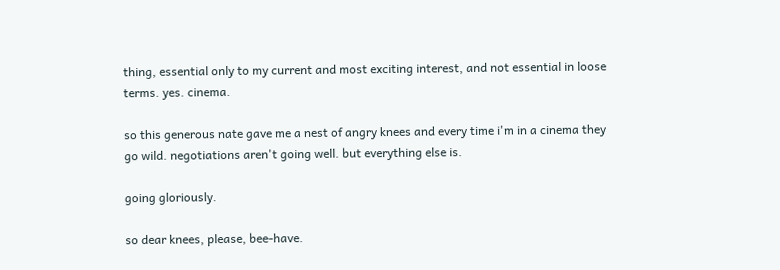thing, essential only to my current and most exciting interest, and not essential in loose terms. yes. cinema.

so this generous nate gave me a nest of angry knees and every time i'm in a cinema they go wild. negotiations aren't going well. but everything else is.

going gloriously.

so dear knees, please, bee-have.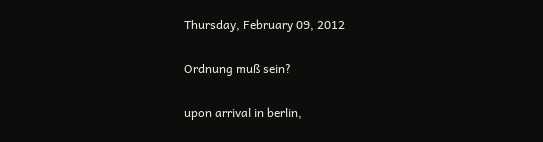Thursday, February 09, 2012

Ordnung muß sein?

upon arrival in berlin,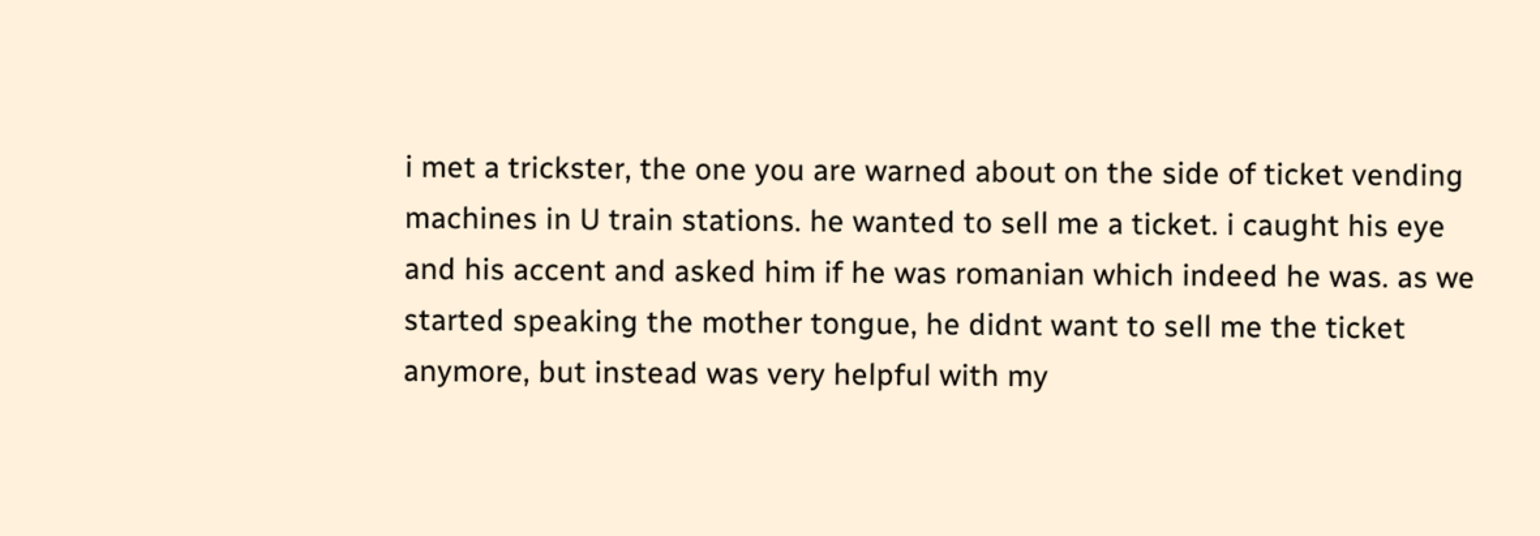i met a trickster, the one you are warned about on the side of ticket vending machines in U train stations. he wanted to sell me a ticket. i caught his eye and his accent and asked him if he was romanian which indeed he was. as we started speaking the mother tongue, he didnt want to sell me the ticket anymore, but instead was very helpful with my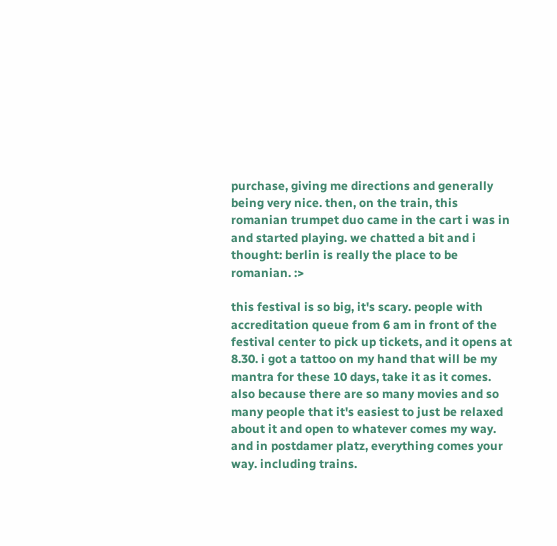purchase, giving me directions and generally being very nice. then, on the train, this romanian trumpet duo came in the cart i was in and started playing. we chatted a bit and i thought: berlin is really the place to be romanian. :>

this festival is so big, it's scary. people with accreditation queue from 6 am in front of the festival center to pick up tickets, and it opens at 8.30. i got a tattoo on my hand that will be my mantra for these 10 days, take it as it comes. also because there are so many movies and so many people that it's easiest to just be relaxed about it and open to whatever comes my way. and in postdamer platz, everything comes your way. including trains.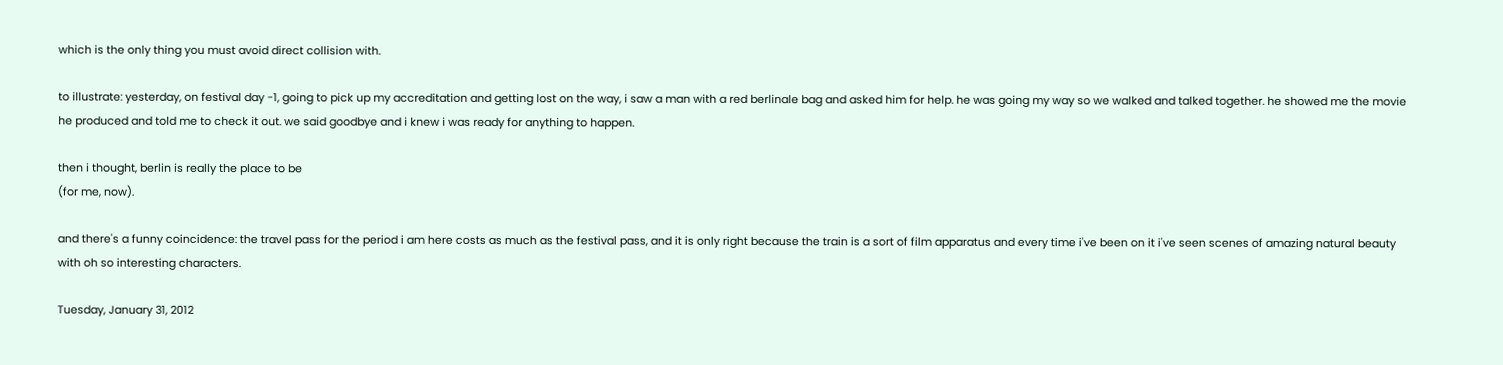which is the only thing you must avoid direct collision with.

to illustrate: yesterday, on festival day -1, going to pick up my accreditation and getting lost on the way, i saw a man with a red berlinale bag and asked him for help. he was going my way so we walked and talked together. he showed me the movie he produced and told me to check it out. we said goodbye and i knew i was ready for anything to happen.

then i thought, berlin is really the place to be
(for me, now).

and there's a funny coincidence: the travel pass for the period i am here costs as much as the festival pass, and it is only right because the train is a sort of film apparatus and every time i've been on it i've seen scenes of amazing natural beauty with oh so interesting characters.

Tuesday, January 31, 2012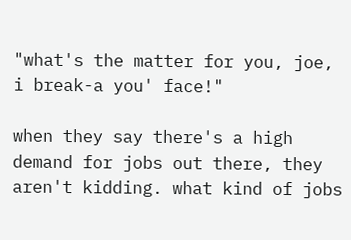"what's the matter for you, joe, i break-a you' face!"

when they say there's a high demand for jobs out there, they aren't kidding. what kind of jobs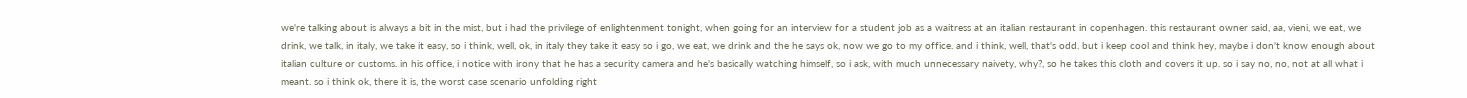we're talking about is always a bit in the mist, but i had the privilege of enlightenment tonight, when going for an interview for a student job as a waitress at an italian restaurant in copenhagen. this restaurant owner said, aa, vieni, we eat, we drink, we talk, in italy, we take it easy, so i think, well, ok, in italy they take it easy so i go, we eat, we drink and the he says ok, now we go to my office. and i think, well, that's odd. but i keep cool and think hey, maybe i don't know enough about italian culture or customs. in his office, i notice with irony that he has a security camera and he's basically watching himself, so i ask, with much unnecessary naivety, why?, so he takes this cloth and covers it up. so i say no, no, not at all what i meant. so i think ok, there it is, the worst case scenario unfolding right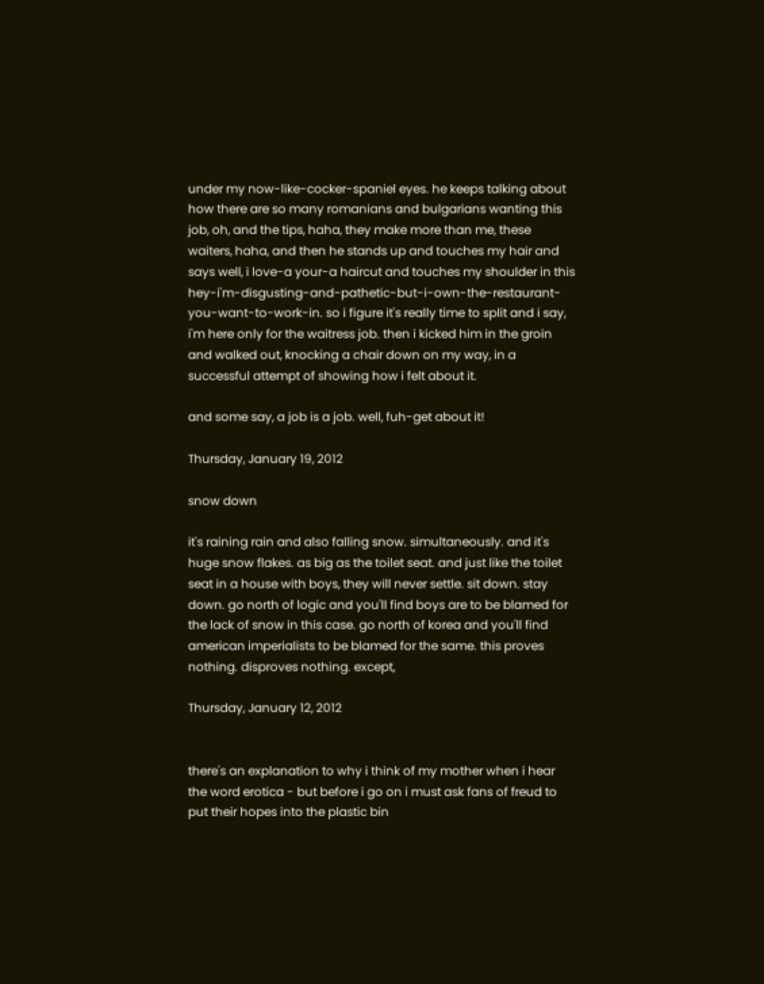under my now-like-cocker-spaniel eyes. he keeps talking about how there are so many romanians and bulgarians wanting this job, oh, and the tips, haha, they make more than me, these waiters, haha, and then he stands up and touches my hair and says well, i love-a your-a haircut and touches my shoulder in this hey-i'm-disgusting-and-pathetic-but-i-own-the-restaurant-you-want-to-work-in. so i figure it's really time to split and i say, i'm here only for the waitress job. then i kicked him in the groin and walked out, knocking a chair down on my way, in a successful attempt of showing how i felt about it.

and some say, a job is a job. well, fuh-get about it!

Thursday, January 19, 2012

snow down

it's raining rain and also falling snow. simultaneously. and it's huge snow flakes. as big as the toilet seat. and just like the toilet seat in a house with boys, they will never settle. sit down. stay down. go north of logic and you'll find boys are to be blamed for the lack of snow in this case. go north of korea and you'll find american imperialists to be blamed for the same. this proves nothing. disproves nothing. except,

Thursday, January 12, 2012


there's an explanation to why i think of my mother when i hear the word erotica - but before i go on i must ask fans of freud to put their hopes into the plastic bin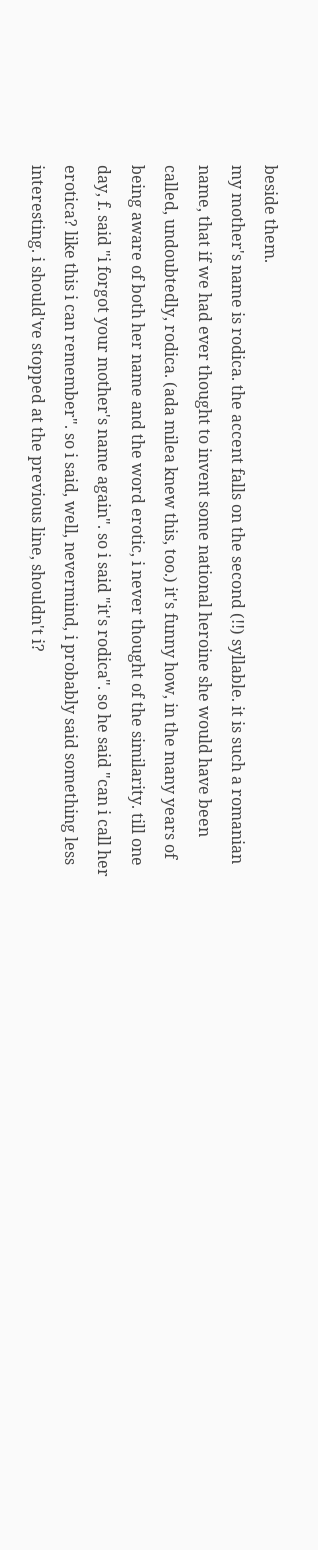beside them.
my mother's name is rodica. the accent falls on the second (!!) syllable. it is such a romanian name, that if we had ever thought to invent some national heroine she would have been called, undoubtedly, rodica. (ada milea knew this, too.) it's funny how, in the many years of being aware of both her name and the word erotic, i never thought of the similarity. till one day, f. said "i forgot your mother's name again". so i said "it's rodica". so he said "can i call her erotica? like this i can remember". so i said, well, nevermind, i probably said something less interesting. i should've stopped at the previous line, shouldn't i?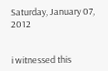Saturday, January 07, 2012


i witnessed this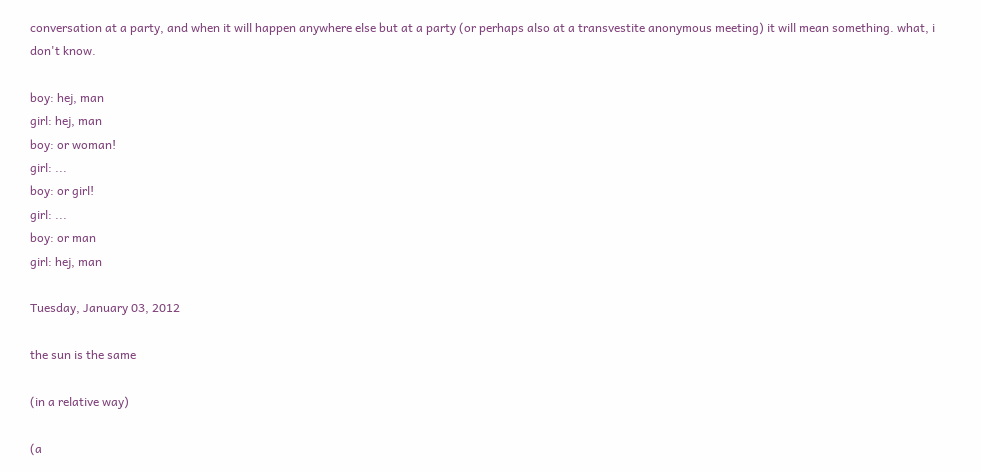conversation at a party, and when it will happen anywhere else but at a party (or perhaps also at a transvestite anonymous meeting) it will mean something. what, i don't know.

boy: hej, man
girl: hej, man
boy: or woman!
girl: ...
boy: or girl!
girl: ...
boy: or man
girl: hej, man

Tuesday, January 03, 2012

the sun is the same

(in a relative way)

(a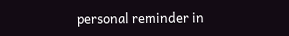personal reminder in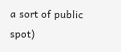a sort of public spot)